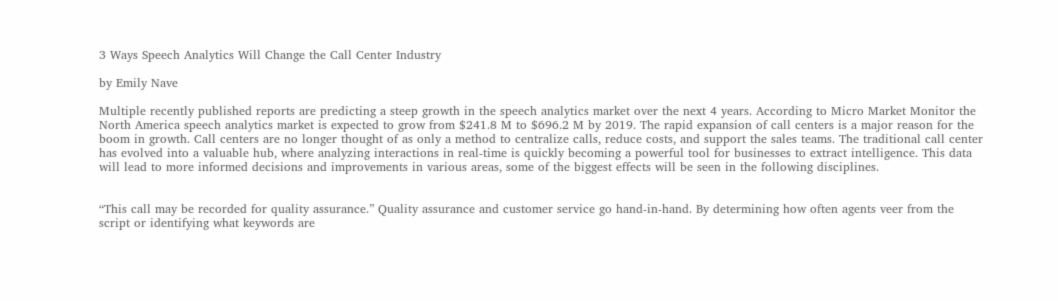3 Ways Speech Analytics Will Change the Call Center Industry

by Emily Nave

Multiple recently published reports are predicting a steep growth in the speech analytics market over the next 4 years. According to Micro Market Monitor the North America speech analytics market is expected to grow from $241.8 M to $696.2 M by 2019. The rapid expansion of call centers is a major reason for the boom in growth. Call centers are no longer thought of as only a method to centralize calls, reduce costs, and support the sales teams. The traditional call center has evolved into a valuable hub, where analyzing interactions in real-time is quickly becoming a powerful tool for businesses to extract intelligence. This data will lead to more informed decisions and improvements in various areas, some of the biggest effects will be seen in the following disciplines.


“This call may be recorded for quality assurance.” Quality assurance and customer service go hand-in-hand. By determining how often agents veer from the script or identifying what keywords are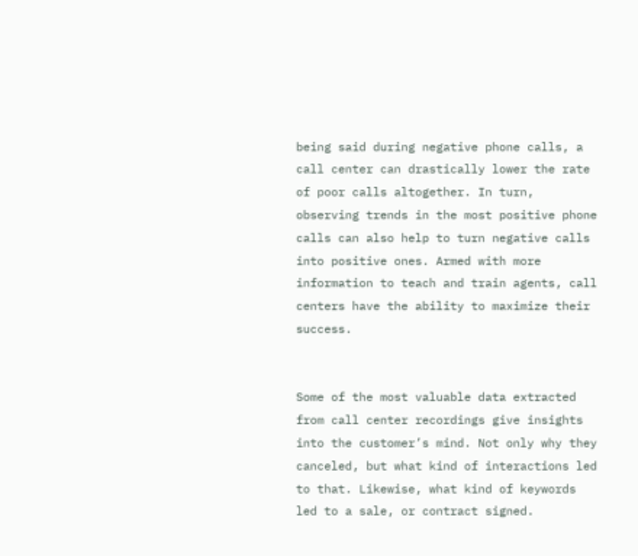being said during negative phone calls, a call center can drastically lower the rate of poor calls altogether. In turn, observing trends in the most positive phone calls can also help to turn negative calls into positive ones. Armed with more information to teach and train agents, call centers have the ability to maximize their success.


Some of the most valuable data extracted from call center recordings give insights into the customer’s mind. Not only why they canceled, but what kind of interactions led to that. Likewise, what kind of keywords led to a sale, or contract signed.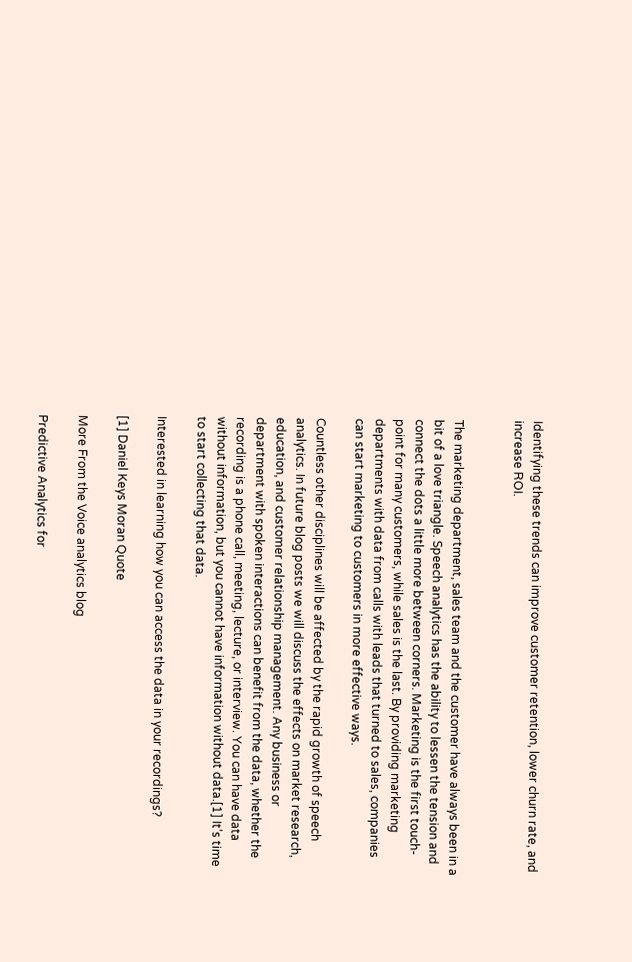Identifying these trends can improve customer retention, lower churn rate, and increase ROI.


The marketing department, sales team and the customer have always been in a bit of a love triangle. Speech analytics has the ability to lessen the tension and connect the dots a little more between corners. Marketing is the first touch-point for many customers, while sales is the last. By providing marketing departments with data from calls with leads that turned to sales, companies can start marketing to customers in more effective ways.

Countless other disciplines will be affected by the rapid growth of speech analytics. In future blog posts we will discuss the effects on market research, education, and customer relationship management. Any business or department with spoken interactions can benefit from the data, whether the recording is a phone call, meeting, lecture, or interview. You can have data without information, but you cannot have information without data.[1] It’s time to start collecting that data.

Interested in learning how you can access the data in your recordings?

[1] Daniel Keys Moran Quote

More From the Voice analytics blog

Predictive Analytics for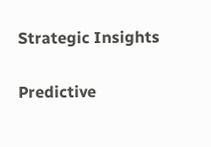Strategic Insights

Predictive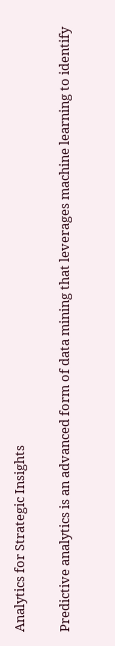Analytics for Strategic Insights

Predictive analytics is an advanced form of data mining that leverages machine learning to identify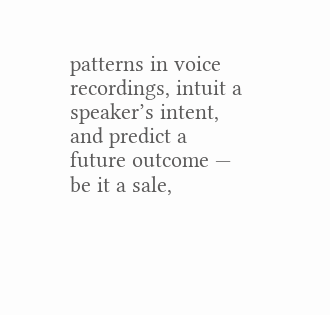patterns in voice recordings, intuit a speaker’s intent, and predict a future outcome — be it a sale,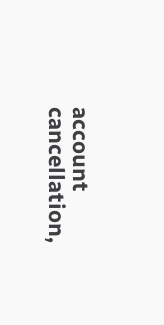account cancellation,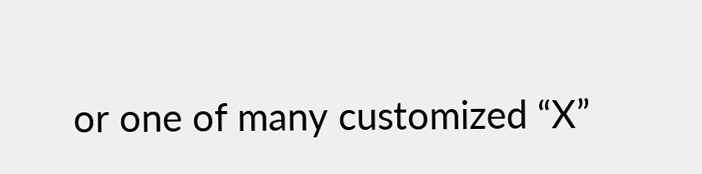or one of many customized “X”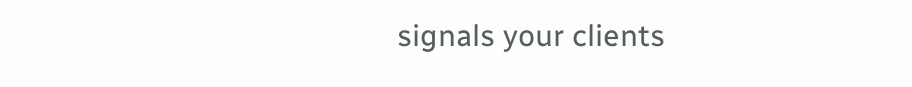signals your clients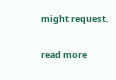might request.

read more